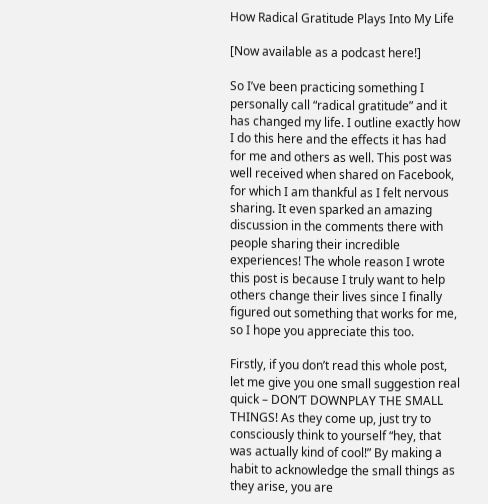How Radical Gratitude Plays Into My Life

[Now available as a podcast here!]

So I’ve been practicing something I personally call “radical gratitude” and it has changed my life. I outline exactly how I do this here and the effects it has had for me and others as well. This post was well received when shared on Facebook, for which I am thankful as I felt nervous sharing. It even sparked an amazing discussion in the comments there with people sharing their incredible experiences! The whole reason I wrote this post is because I truly want to help others change their lives since I finally figured out something that works for me, so I hope you appreciate this too.

Firstly, if you don’t read this whole post, let me give you one small suggestion real quick – DON’T DOWNPLAY THE SMALL THINGS! As they come up, just try to consciously think to yourself “hey, that was actually kind of cool!” By making a habit to acknowledge the small things as they arise, you are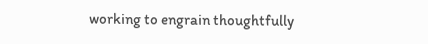working to engrain thoughtfully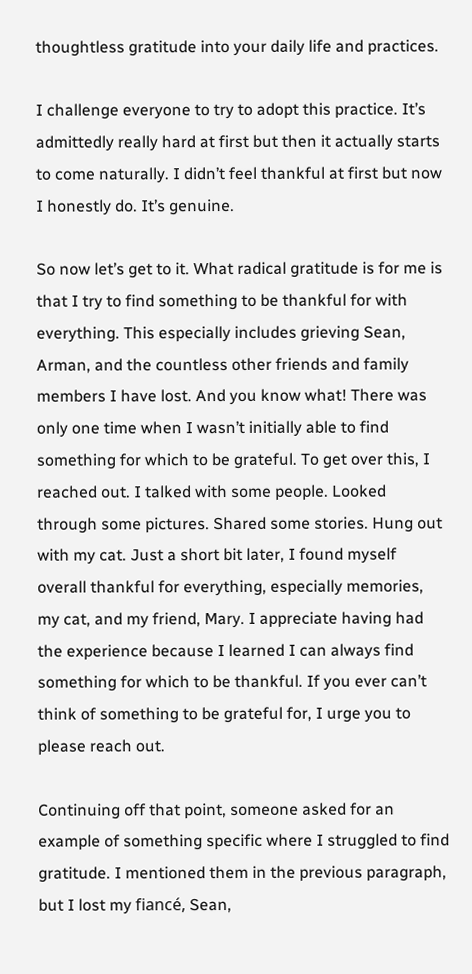thoughtless gratitude into your daily life and practices.

I challenge everyone to try to adopt this practice. It’s admittedly really hard at first but then it actually starts to come naturally. I didn’t feel thankful at first but now I honestly do. It’s genuine.

So now let’s get to it. What radical gratitude is for me is that I try to find something to be thankful for with everything. This especially includes grieving Sean, Arman, and the countless other friends and family members I have lost. And you know what! There was only one time when I wasn’t initially able to find something for which to be grateful. To get over this, I reached out. I talked with some people. Looked through some pictures. Shared some stories. Hung out with my cat. Just a short bit later, I found myself overall thankful for everything, especially memories, my cat, and my friend, Mary. I appreciate having had the experience because I learned I can always find something for which to be thankful. If you ever can’t think of something to be grateful for, I urge you to please reach out.

Continuing off that point, someone asked for an example of something specific where I struggled to find gratitude. I mentioned them in the previous paragraph, but I lost my fiancé, Sean,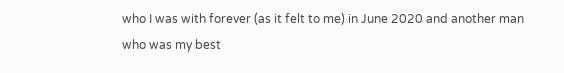who I was with forever (as it felt to me) in June 2020 and another man who was my best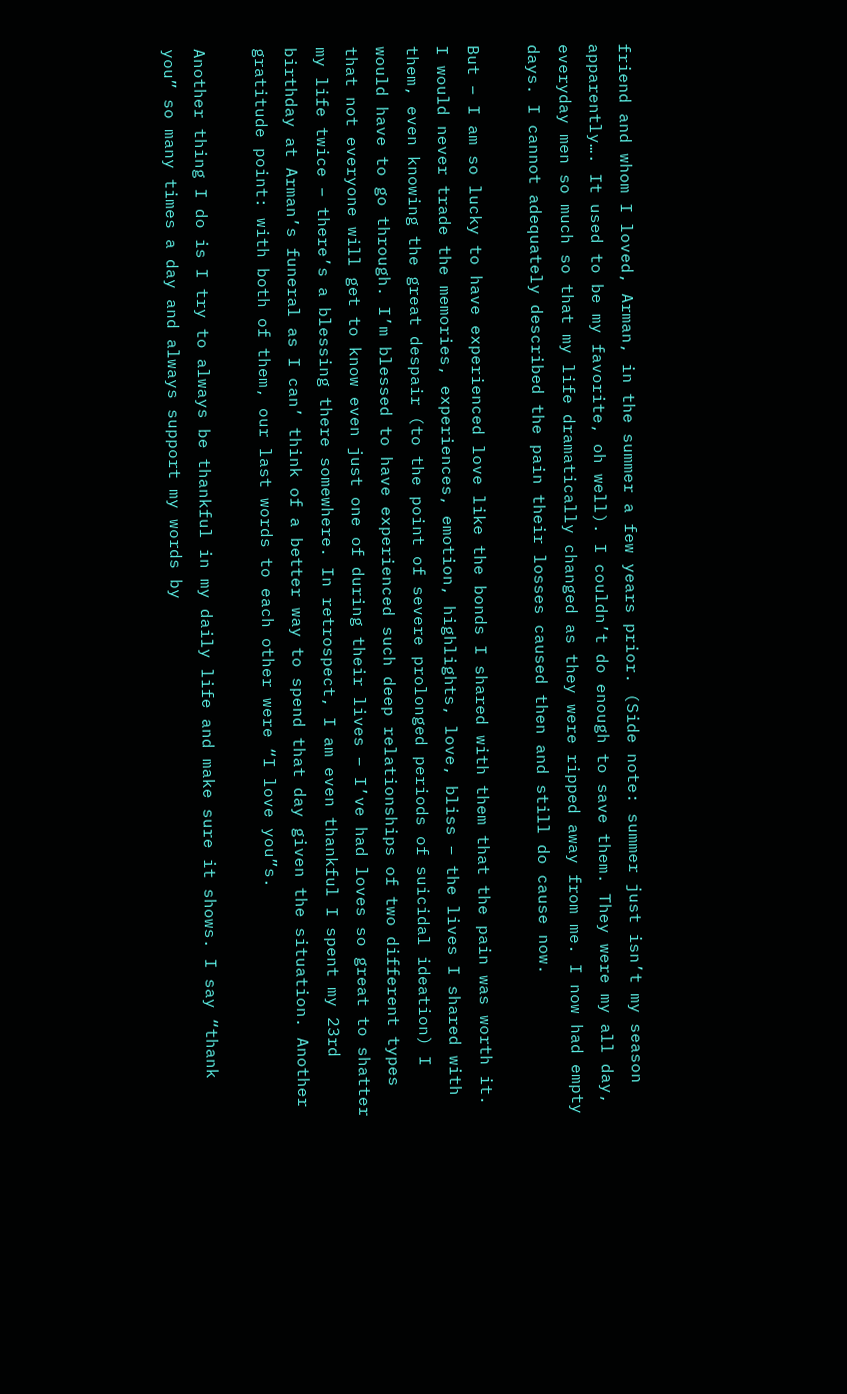friend and whom I loved, Arman, in the summer a few years prior. (Side note: summer just isn’t my season apparently…. It used to be my favorite, oh well). I couldn’t do enough to save them. They were my all day, everyday men so much so that my life dramatically changed as they were ripped away from me. I now had empty days. I cannot adequately described the pain their losses caused then and still do cause now.

But – I am so lucky to have experienced love like the bonds I shared with them that the pain was worth it. I would never trade the memories, experiences, emotion, highlights, love, bliss – the lives I shared with them, even knowing the great despair (to the point of severe prolonged periods of suicidal ideation) I would have to go through. I’m blessed to have experienced such deep relationships of two different types that not everyone will get to know even just one of during their lives – I’ve had loves so great to shatter my life twice – there’s a blessing there somewhere. In retrospect, I am even thankful I spent my 23rd birthday at Arman’s funeral as I can’ think of a better way to spend that day given the situation. Another gratitude point: with both of them, our last words to each other were “I love you”s.

Another thing I do is I try to always be thankful in my daily life and make sure it shows. I say “thank you” so many times a day and always support my words by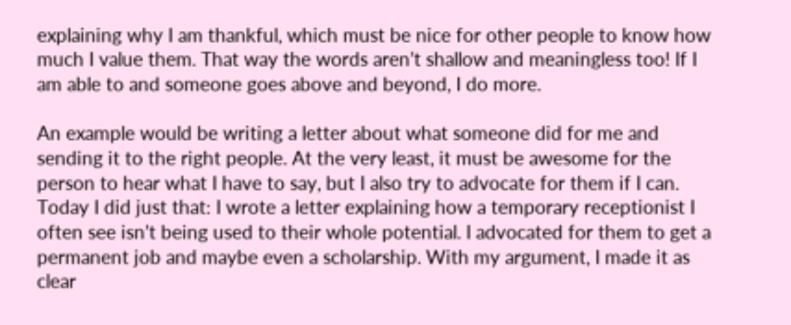explaining why I am thankful, which must be nice for other people to know how much I value them. That way the words aren’t shallow and meaningless too! If I am able to and someone goes above and beyond, I do more.

An example would be writing a letter about what someone did for me and sending it to the right people. At the very least, it must be awesome for the person to hear what I have to say, but I also try to advocate for them if I can. Today I did just that: I wrote a letter explaining how a temporary receptionist I often see isn’t being used to their whole potential. I advocated for them to get a permanent job and maybe even a scholarship. With my argument, I made it as clear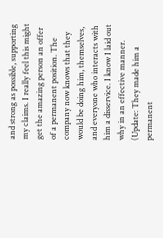and strong as possible, supporting my claims. I really feel this might get the amazing person an offer of a permanent position. The company now knows that they would be doing him, themselves, and everyone who interacts with him a disservice. I know I laid out why in an effective manner. (Update: They made him a permanent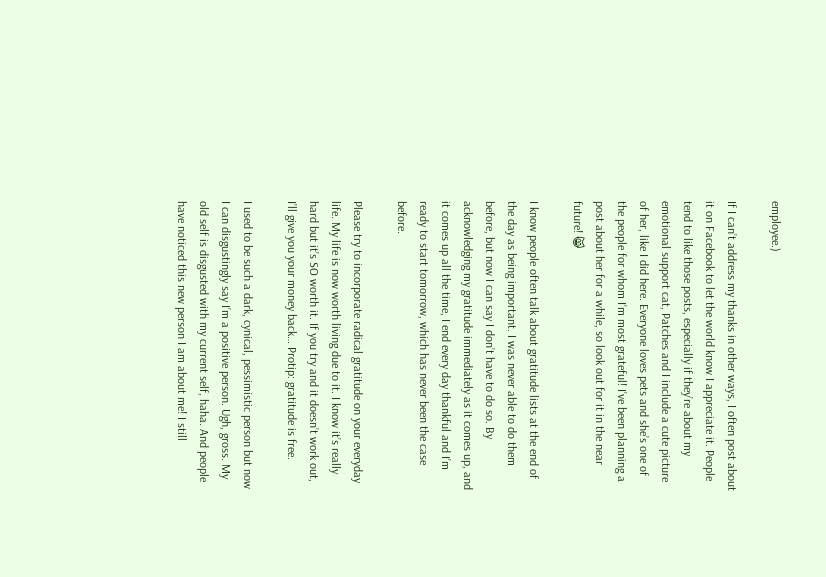employee.)

If I can’t address my thanks in other ways, I often post about it on Facebook to let the world know I appreciate it. People tend to like those posts, especially if they’re about my emotional support cat, Patches and I include a cute picture of her, like I did here. Everyone loves pets and she’s one of the people for whom I’m most grateful! I’ve been planning a post about her for a while, so look out for it in the near future! 😸

I know people often talk about gratitude lists at the end of the day as being important. I was never able to do them before, but now I can say I don’t have to do so. By acknowledging my gratitude immediately as it comes up, and it comes up all the time, I end every day thankful and I’m ready to start tomorrow, which has never been the case before.

Please try to incorporate radical gratitude on your everyday life. My life is now worth living due to it. I know it’s really hard but it’s SO worth it. If you try and it doesn’t work out, I’ll give you your money back… Protip: gratitude is free.

I used to be such a dark, cynical, pessimistic person but now I can disgustingly say I’m a positive person. Ugh, gross. My old self is disgusted with my current self, haha. And people have noticed this new person I am about me! I still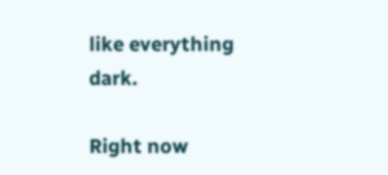like everything dark.

Right now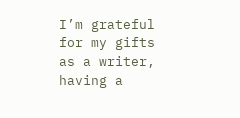I’m grateful for my gifts as a writer, having a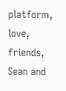platform, love, friends, Sean and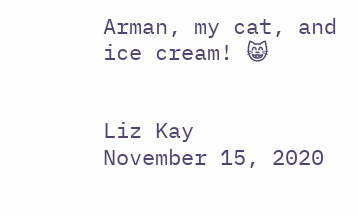Arman, my cat, and ice cream! 😸


Liz Kay
November 15, 2020